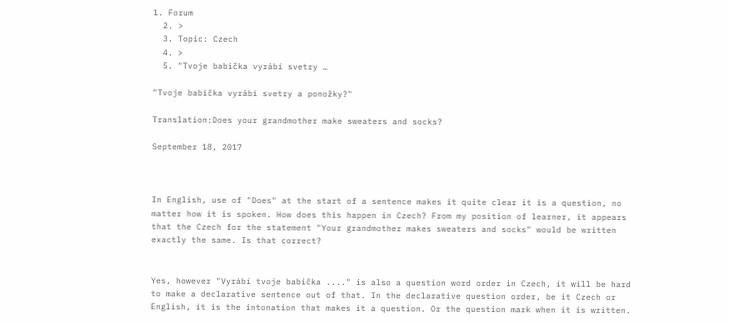1. Forum
  2. >
  3. Topic: Czech
  4. >
  5. "Tvoje babička vyrábí svetry …

"Tvoje babička vyrábí svetry a ponožky?"

Translation:Does your grandmother make sweaters and socks?

September 18, 2017



In English, use of "Does" at the start of a sentence makes it quite clear it is a question, no matter how it is spoken. How does this happen in Czech? From my position of learner, it appears that the Czech for the statement "Your grandmother makes sweaters and socks" would be written exactly the same. Is that correct?


Yes, however "Vyrábí tvoje babička ...." is also a question word order in Czech, it will be hard to make a declarative sentence out of that. In the declarative question order, be it Czech or English, it is the intonation that makes it a question. Or the question mark when it is written.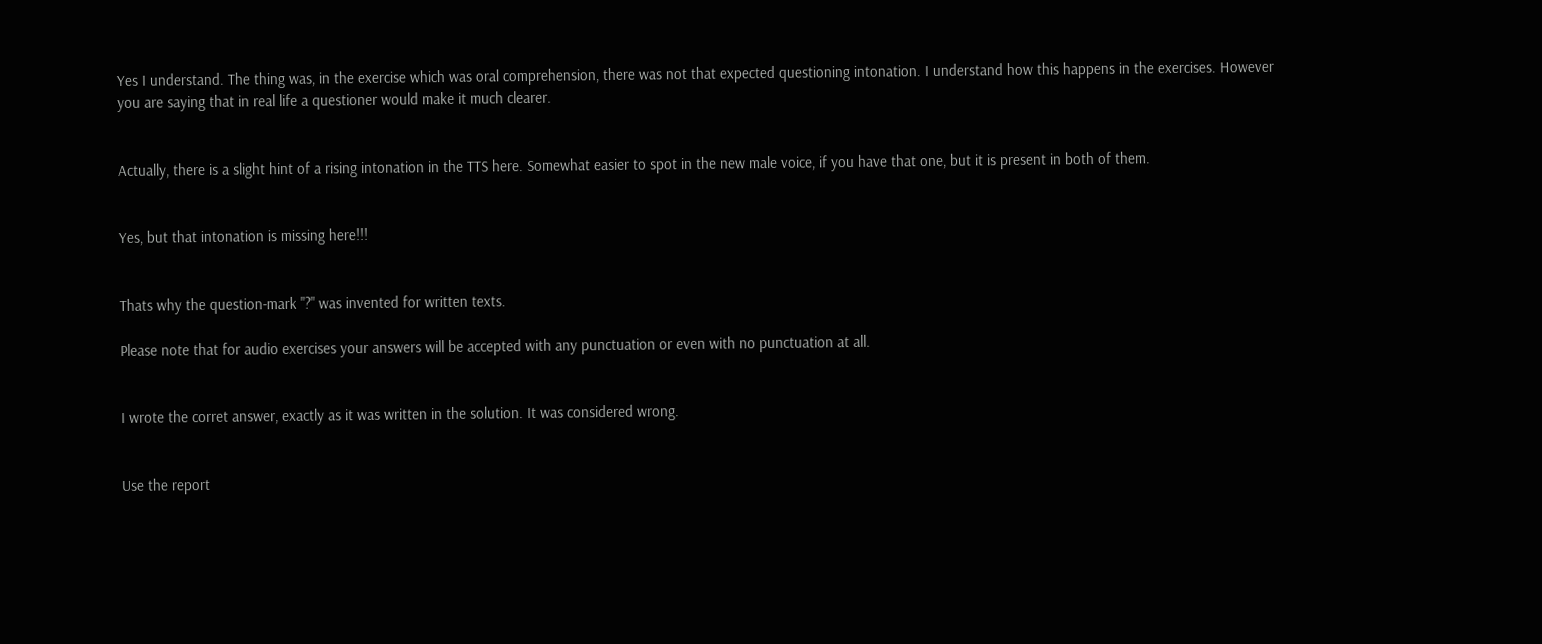Yes I understand. The thing was, in the exercise which was oral comprehension, there was not that expected questioning intonation. I understand how this happens in the exercises. However you are saying that in real life a questioner would make it much clearer.


Actually, there is a slight hint of a rising intonation in the TTS here. Somewhat easier to spot in the new male voice, if you have that one, but it is present in both of them.


Yes, but that intonation is missing here!!!


Thats why the question-mark "?" was invented for written texts.

Please note that for audio exercises your answers will be accepted with any punctuation or even with no punctuation at all.


I wrote the corret answer, exactly as it was written in the solution. It was considered wrong.


Use the report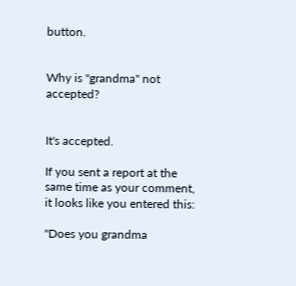button.


Why is "grandma" not accepted?


It's accepted.

If you sent a report at the same time as your comment, it looks like you entered this:

"Does you grandma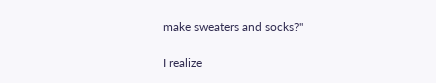make sweaters and socks?"

I realize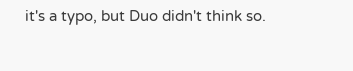it's a typo, but Duo didn't think so.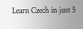Learn Czech in just 5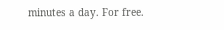minutes a day. For free.